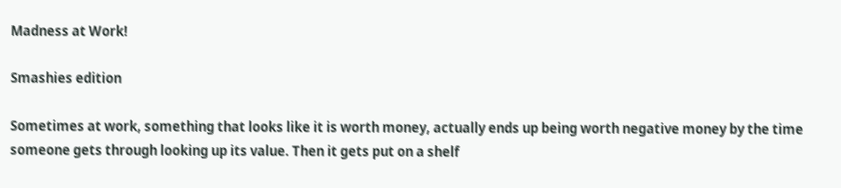Madness at Work!

Smashies edition

Sometimes at work, something that looks like it is worth money, actually ends up being worth negative money by the time someone gets through looking up its value. Then it gets put on a shelf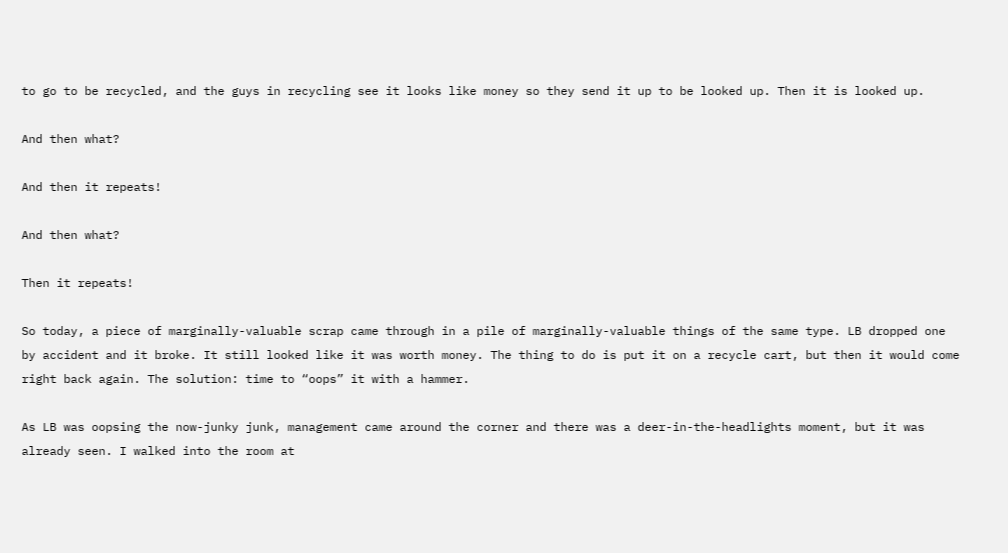to go to be recycled, and the guys in recycling see it looks like money so they send it up to be looked up. Then it is looked up.

And then what?

And then it repeats!

And then what?

Then it repeats!

So today, a piece of marginally-valuable scrap came through in a pile of marginally-valuable things of the same type. LB dropped one by accident and it broke. It still looked like it was worth money. The thing to do is put it on a recycle cart, but then it would come right back again. The solution: time to “oops” it with a hammer.

As LB was oopsing the now-junky junk, management came around the corner and there was a deer-in-the-headlights moment, but it was already seen. I walked into the room at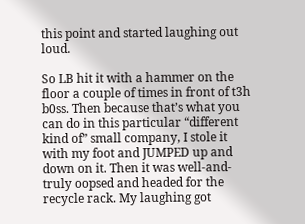this point and started laughing out loud.

So LB hit it with a hammer on the floor a couple of times in front of t3h b0ss. Then because that’s what you can do in this particular “different kind of” small company, I stole it with my foot and JUMPED up and down on it. Then it was well-and-truly oopsed and headed for the recycle rack. My laughing got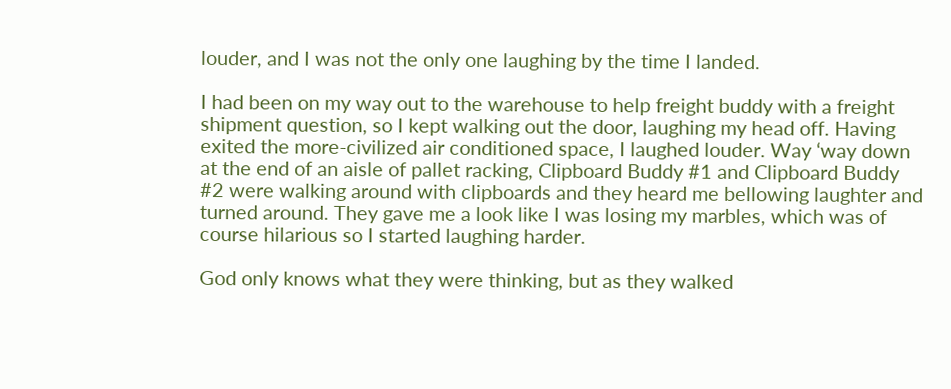louder, and I was not the only one laughing by the time I landed.

I had been on my way out to the warehouse to help freight buddy with a freight shipment question, so I kept walking out the door, laughing my head off. Having exited the more-civilized air conditioned space, I laughed louder. Way ‘way down at the end of an aisle of pallet racking, Clipboard Buddy #1 and Clipboard Buddy #2 were walking around with clipboards and they heard me bellowing laughter and turned around. They gave me a look like I was losing my marbles, which was of course hilarious so I started laughing harder.

God only knows what they were thinking, but as they walked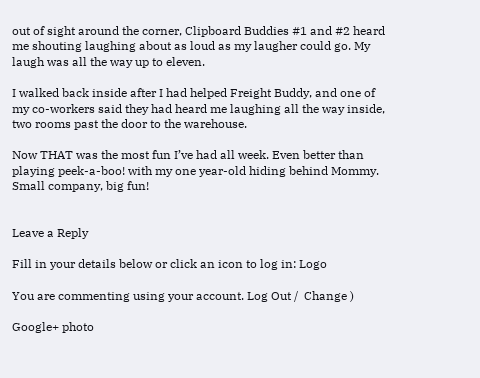out of sight around the corner, Clipboard Buddies #1 and #2 heard me shouting laughing about as loud as my laugher could go. My laugh was all the way up to eleven.

I walked back inside after I had helped Freight Buddy, and one of my co-workers said they had heard me laughing all the way inside, two rooms past the door to the warehouse.

Now THAT was the most fun I’ve had all week. Even better than playing peek-a-boo! with my one year-old hiding behind Mommy. Small company, big fun!


Leave a Reply

Fill in your details below or click an icon to log in: Logo

You are commenting using your account. Log Out /  Change )

Google+ photo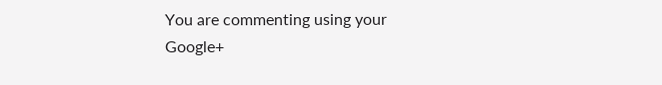You are commenting using your Google+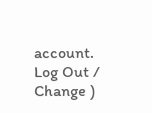account. Log Out /  Change )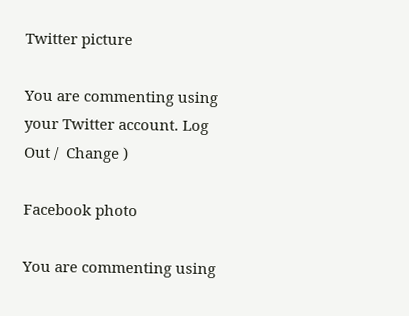Twitter picture

You are commenting using your Twitter account. Log Out /  Change )

Facebook photo

You are commenting using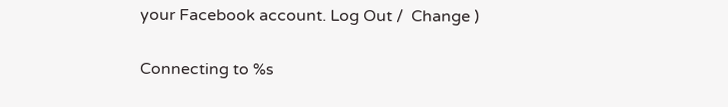your Facebook account. Log Out /  Change )


Connecting to %s